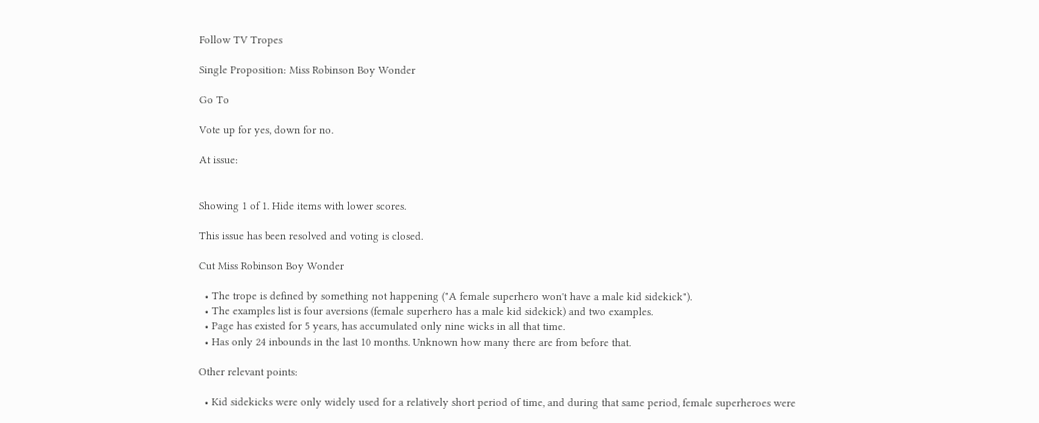Follow TV Tropes

Single Proposition: Miss Robinson Boy Wonder

Go To

Vote up for yes, down for no.

At issue:


Showing 1 of 1. Hide items with lower scores.

This issue has been resolved and voting is closed.

Cut Miss Robinson Boy Wonder

  • The trope is defined by something not happening ("A female superhero won't have a male kid sidekick").
  • The examples list is four aversions (female superhero has a male kid sidekick) and two examples.
  • Page has existed for 5 years, has accumulated only nine wicks in all that time.
  • Has only 24 inbounds in the last 10 months. Unknown how many there are from before that.

Other relevant points:

  • Kid sidekicks were only widely used for a relatively short period of time, and during that same period, female superheroes were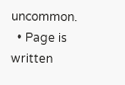uncommon.
  • Page is written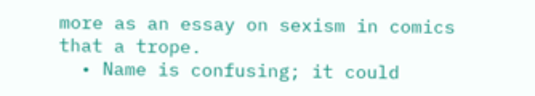more as an essay on sexism in comics that a trope.
  • Name is confusing; it could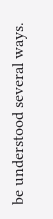be understood several ways.